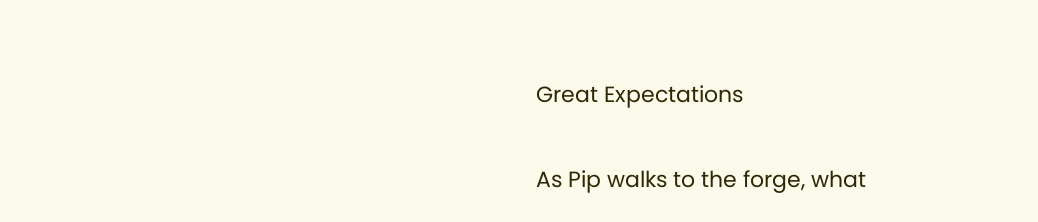Great Expectations

As Pip walks to the forge, what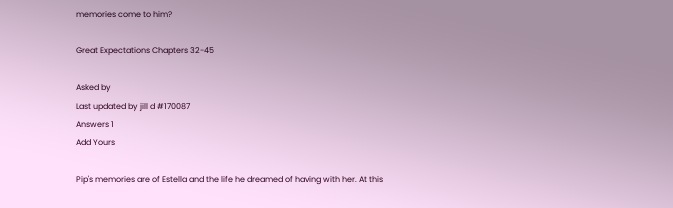memories come to him?

Great Expectations Chapters 32-45

Asked by
Last updated by jill d #170087
Answers 1
Add Yours

Pip's memories are of Estella and the life he dreamed of having with her. At this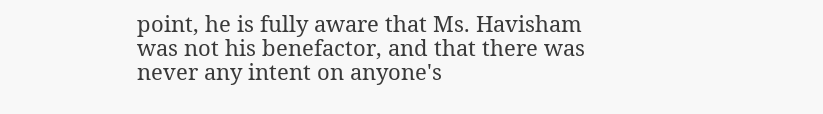point, he is fully aware that Ms. Havisham was not his benefactor, and that there was never any intent on anyone's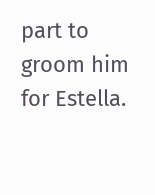part to groom him for Estella.